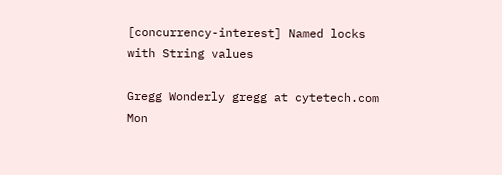[concurrency-interest] Named locks with String values

Gregg Wonderly gregg at cytetech.com
Mon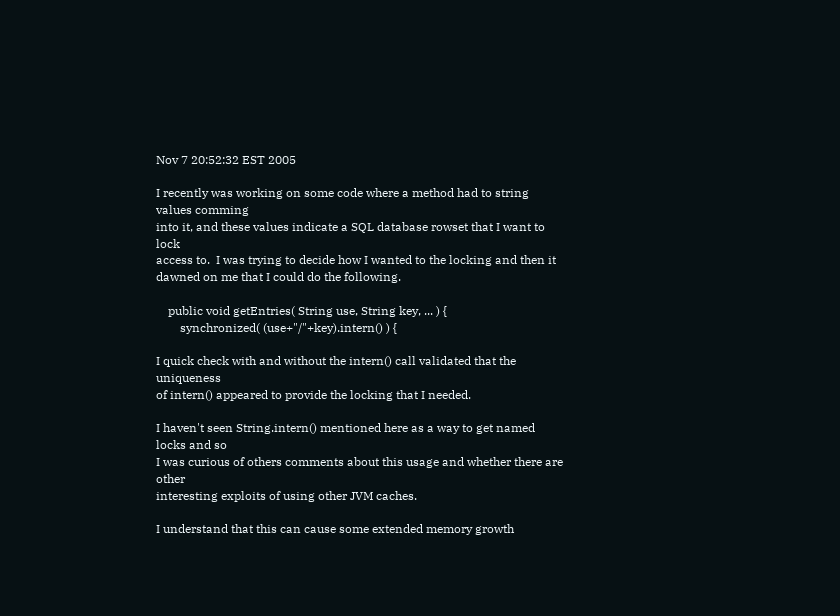Nov 7 20:52:32 EST 2005

I recently was working on some code where a method had to string values comming
into it, and these values indicate a SQL database rowset that I want to lock
access to.  I was trying to decide how I wanted to the locking and then it
dawned on me that I could do the following.

    public void getEntries( String use, String key, ... ) {
        synchronized( (use+"/"+key).intern() ) {

I quick check with and without the intern() call validated that the uniqueness
of intern() appeared to provide the locking that I needed.

I haven't seen String.intern() mentioned here as a way to get named locks and so
I was curious of others comments about this usage and whether there are other
interesting exploits of using other JVM caches.

I understand that this can cause some extended memory growth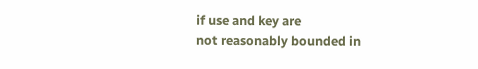if use and key are
not reasonably bounded in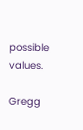possible values.

Gregg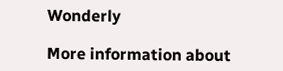Wonderly

More information about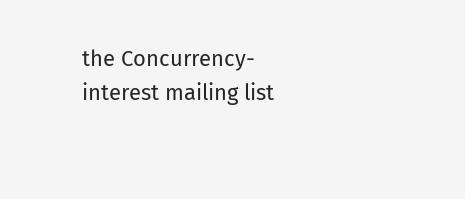the Concurrency-interest mailing list